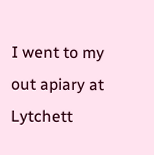I went to my out apiary at Lytchett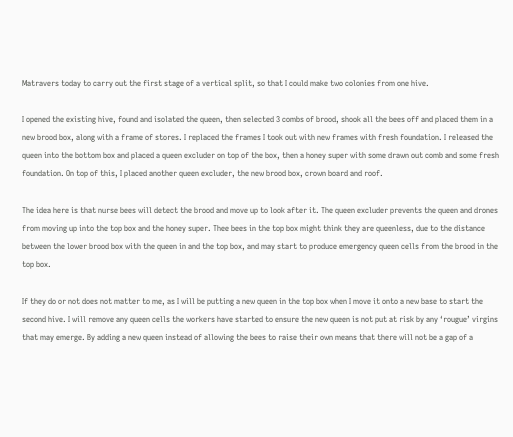Matravers today to carry out the first stage of a vertical split, so that I could make two colonies from one hive.

I opened the existing hive, found and isolated the queen, then selected 3 combs of brood, shook all the bees off and placed them in a new brood box, along with a frame of stores. I replaced the frames I took out with new frames with fresh foundation. I released the queen into the bottom box and placed a queen excluder on top of the box, then a honey super with some drawn out comb and some fresh foundation. On top of this, I placed another queen excluder, the new brood box, crown board and roof.

The idea here is that nurse bees will detect the brood and move up to look after it. The queen excluder prevents the queen and drones from moving up into the top box and the honey super. Thee bees in the top box might think they are queenless, due to the distance between the lower brood box with the queen in and the top box, and may start to produce emergency queen cells from the brood in the top box.

If they do or not does not matter to me, as I will be putting a new queen in the top box when I move it onto a new base to start the second hive. I will remove any queen cells the workers have started to ensure the new queen is not put at risk by any ‘rougue’ virgins that may emerge. By adding a new queen instead of allowing the bees to raise their own means that there will not be a gap of a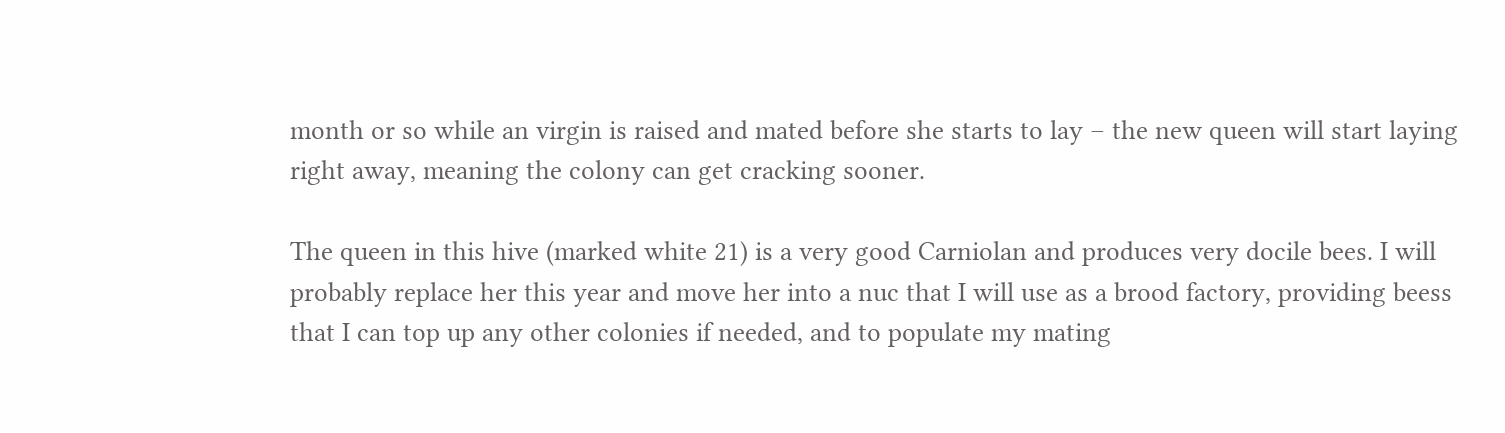month or so while an virgin is raised and mated before she starts to lay – the new queen will start laying right away, meaning the colony can get cracking sooner.

The queen in this hive (marked white 21) is a very good Carniolan and produces very docile bees. I will probably replace her this year and move her into a nuc that I will use as a brood factory, providing beess that I can top up any other colonies if needed, and to populate my mating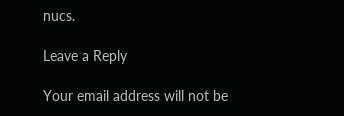nucs.

Leave a Reply

Your email address will not be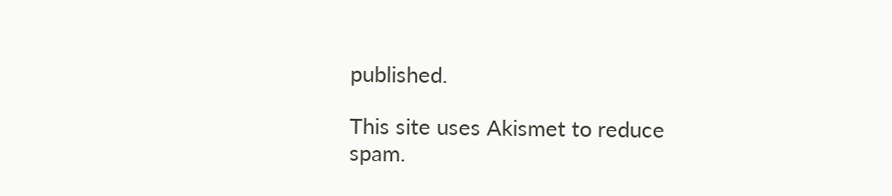published.

This site uses Akismet to reduce spam.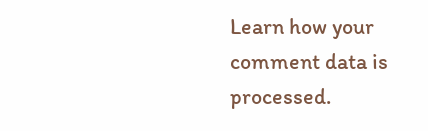Learn how your comment data is processed.